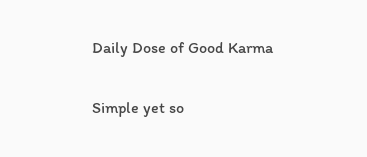Daily Dose of Good Karma

Simple yet so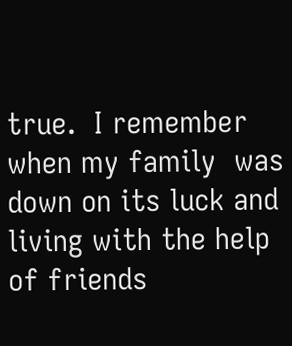true.  I remember when my family  was down on its luck and living with the help of friends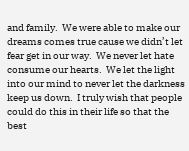and family.  We were able to make our dreams comes true cause we didn’t let fear get in our way.  We never let hate consume our hearts.  We let the light into our mind to never let the darkness keep us down.  I truly wish that people could do this in their life so that the best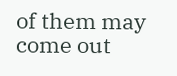of them may come out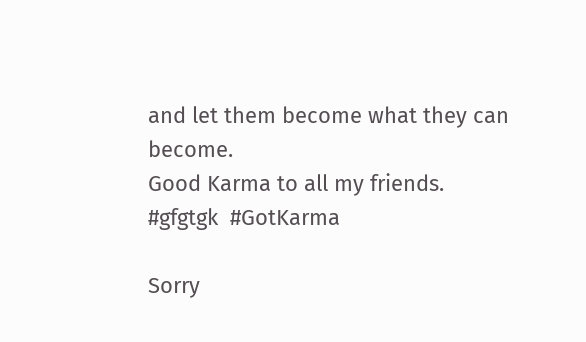and let them become what they can become.
Good Karma to all my friends.
#gfgtgk  #GotKarma

Sorry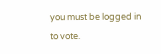you must be logged in to vote.